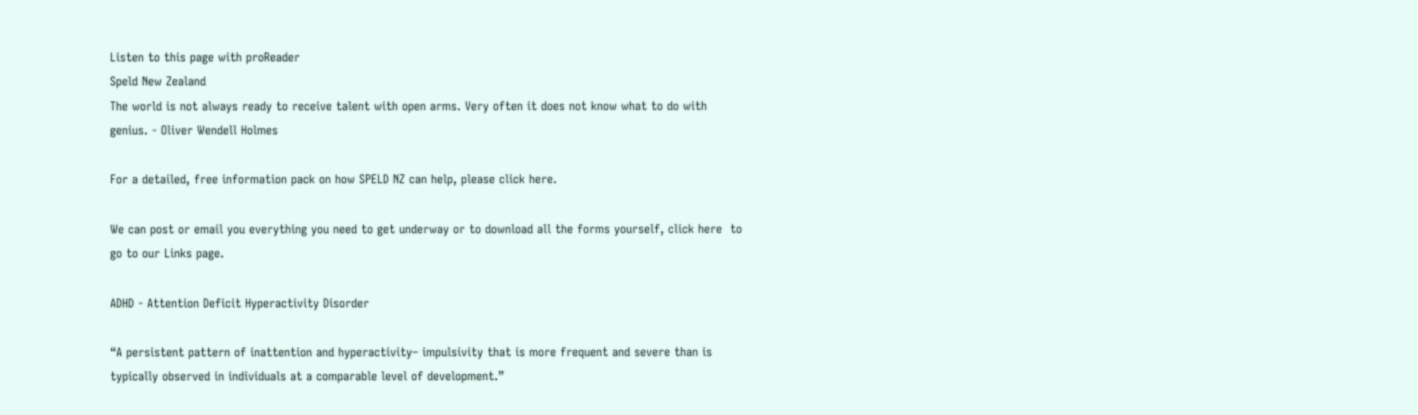Listen to this page with proReader
Speld New Zealand
The world is not always ready to receive talent with open arms. Very often it does not know what to do with genius. - Oliver Wendell Holmes

For a detailed, free information pack on how SPELD NZ can help, please click here.

We can post or email you everything you need to get underway or to download all the forms yourself, click here  to go to our Links page.

ADHD - Attention Deficit Hyperactivity Disorder

“A persistent pattern of inattention and hyperactivity– impulsivity that is more frequent and severe than is typically observed in individuals at a comparable level of development.”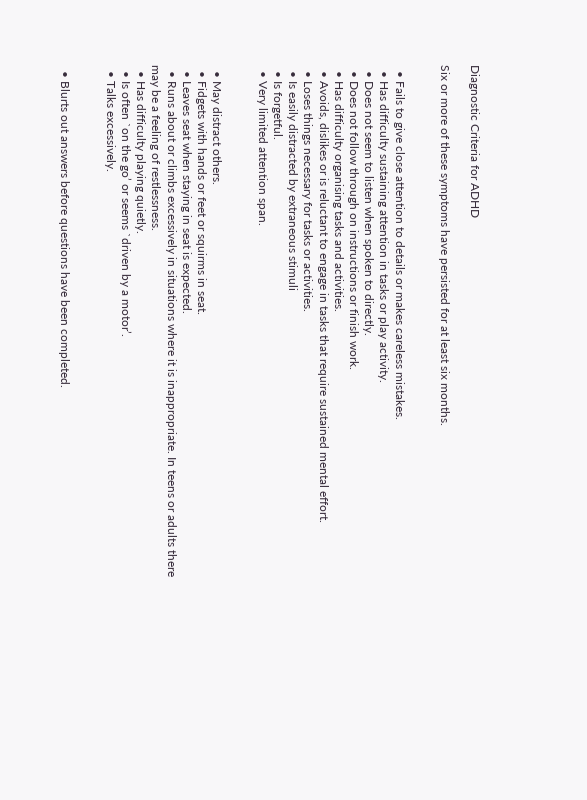Diagnostic Criteria for ADHD

Six or more of these symptoms have persisted for at least six months.


  • Fails to give close attention to details or makes careless mistakes.
  • Has difficulty sustaining attention in tasks or play activity.
  • Does not seem to listen when spoken to directly.
  • Does not follow through on instructions or finish work.
  • Has difficulty organising tasks and activities.
  • Avoids, dislikes or is reluctant to engage in tasks that require sustained mental effort.
  • Loses things necessary for tasks or activities.
  • Is easily distracted by extraneous stimuli
  • Is forgetful.
  • Very limited attention span.


  • May distract others.
  • Fidgets with hands or feet or squirms in seat.
  • Leaves seat when staying in seat is expected.
  • Runs about or climbs excessively in situations where it is inappropriate. In teens or adults there may be a feeling of restlessness.
  • Has difficulty playing quietly.
  • Is often `on the go’ or seems `driven by a motor’.
  • Talks excessively.


  • Blurts out answers before questions have been completed.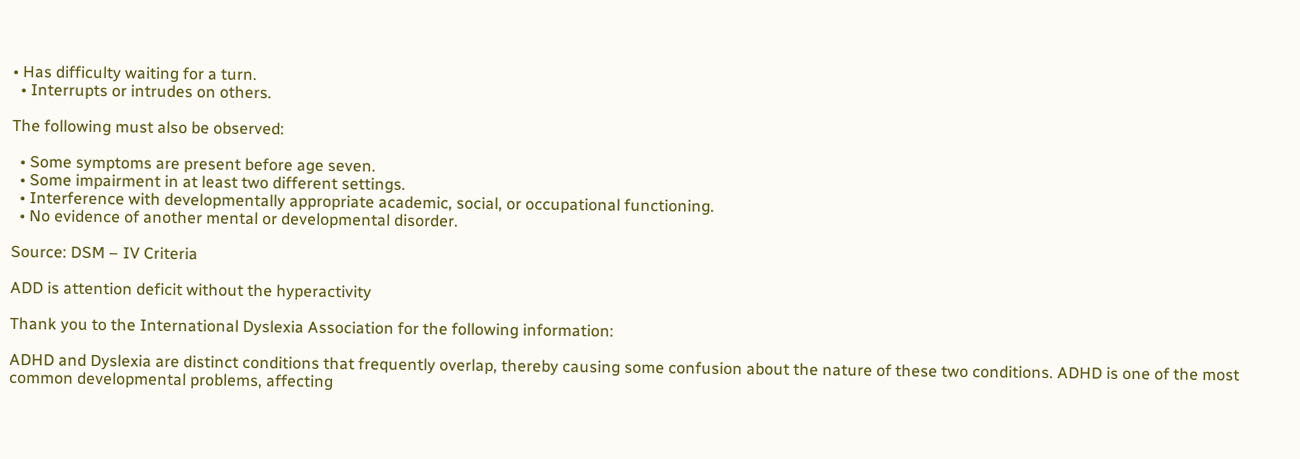• Has difficulty waiting for a turn.
  • Interrupts or intrudes on others.

The following must also be observed:

  • Some symptoms are present before age seven.
  • Some impairment in at least two different settings.
  • Interference with developmentally appropriate academic, social, or occupational functioning.
  • No evidence of another mental or developmental disorder.

Source: DSM – IV Criteria

ADD is attention deficit without the hyperactivity

Thank you to the International Dyslexia Association for the following information:

ADHD and Dyslexia are distinct conditions that frequently overlap, thereby causing some confusion about the nature of these two conditions. ADHD is one of the most common developmental problems, affecting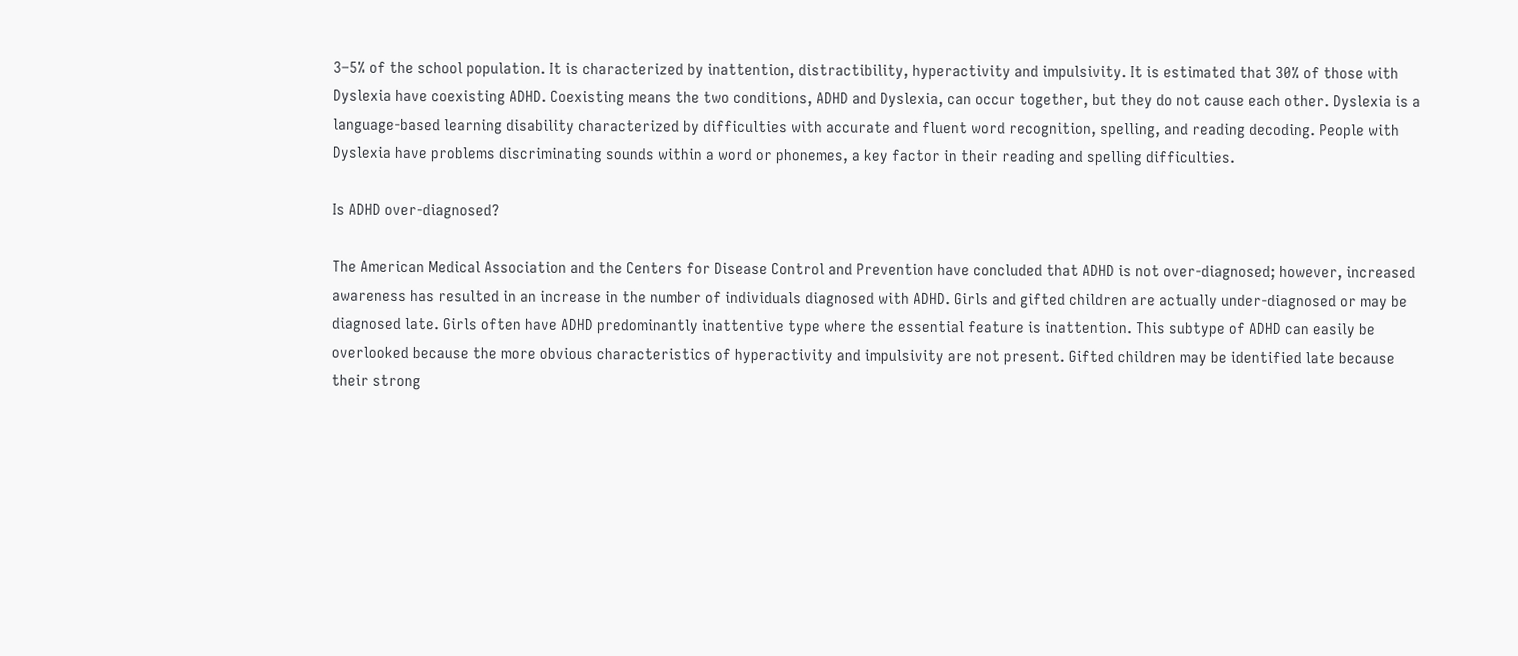3–5% of the school population. It is characterized by inattention, distractibility, hyperactivity and impulsivity. It is estimated that 30% of those with Dyslexia have coexisting ADHD. Coexisting means the two conditions, ADHD and Dyslexia, can occur together, but they do not cause each other. Dyslexia is a language-based learning disability characterized by difficulties with accurate and fluent word recognition, spelling, and reading decoding. People with Dyslexia have problems discriminating sounds within a word or phonemes, a key factor in their reading and spelling difficulties.

Is ADHD over-diagnosed?

The American Medical Association and the Centers for Disease Control and Prevention have concluded that ADHD is not over-diagnosed; however, increased awareness has resulted in an increase in the number of individuals diagnosed with ADHD. Girls and gifted children are actually under-diagnosed or may be diagnosed late. Girls often have ADHD predominantly inattentive type where the essential feature is inattention. This subtype of ADHD can easily be overlooked because the more obvious characteristics of hyperactivity and impulsivity are not present. Gifted children may be identified late because their strong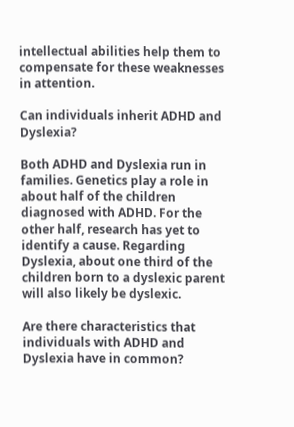intellectual abilities help them to compensate for these weaknesses in attention.

Can individuals inherit ADHD and Dyslexia?

Both ADHD and Dyslexia run in families. Genetics play a role in about half of the children diagnosed with ADHD. For the other half, research has yet to identify a cause. Regarding Dyslexia, about one third of the children born to a dyslexic parent will also likely be dyslexic.

Are there characteristics that individuals with ADHD and Dyslexia have in common?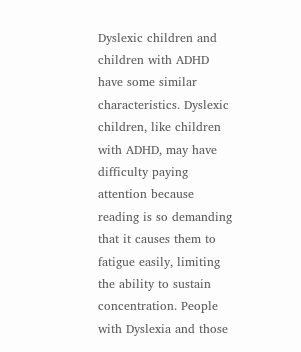Dyslexic children and children with ADHD have some similar characteristics. Dyslexic children, like children with ADHD, may have difficulty paying attention because reading is so demanding that it causes them to fatigue easily, limiting the ability to sustain concentration. People with Dyslexia and those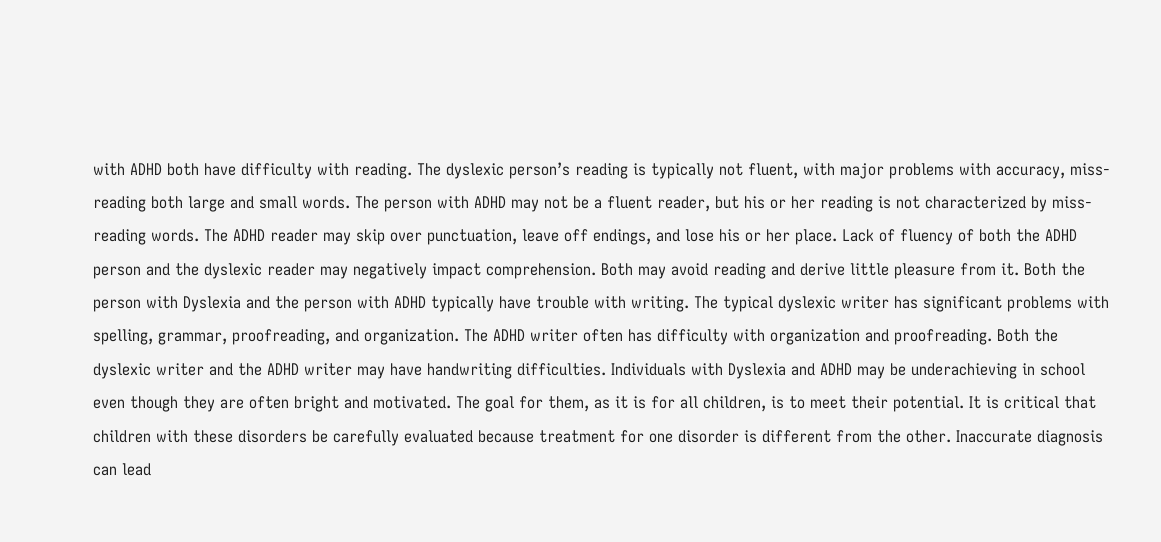with ADHD both have difficulty with reading. The dyslexic person’s reading is typically not fluent, with major problems with accuracy, miss-reading both large and small words. The person with ADHD may not be a fluent reader, but his or her reading is not characterized by miss-reading words. The ADHD reader may skip over punctuation, leave off endings, and lose his or her place. Lack of fluency of both the ADHD person and the dyslexic reader may negatively impact comprehension. Both may avoid reading and derive little pleasure from it. Both the person with Dyslexia and the person with ADHD typically have trouble with writing. The typical dyslexic writer has significant problems with spelling, grammar, proofreading, and organization. The ADHD writer often has difficulty with organization and proofreading. Both the dyslexic writer and the ADHD writer may have handwriting difficulties. Individuals with Dyslexia and ADHD may be underachieving in school even though they are often bright and motivated. The goal for them, as it is for all children, is to meet their potential. It is critical that children with these disorders be carefully evaluated because treatment for one disorder is different from the other. Inaccurate diagnosis can lead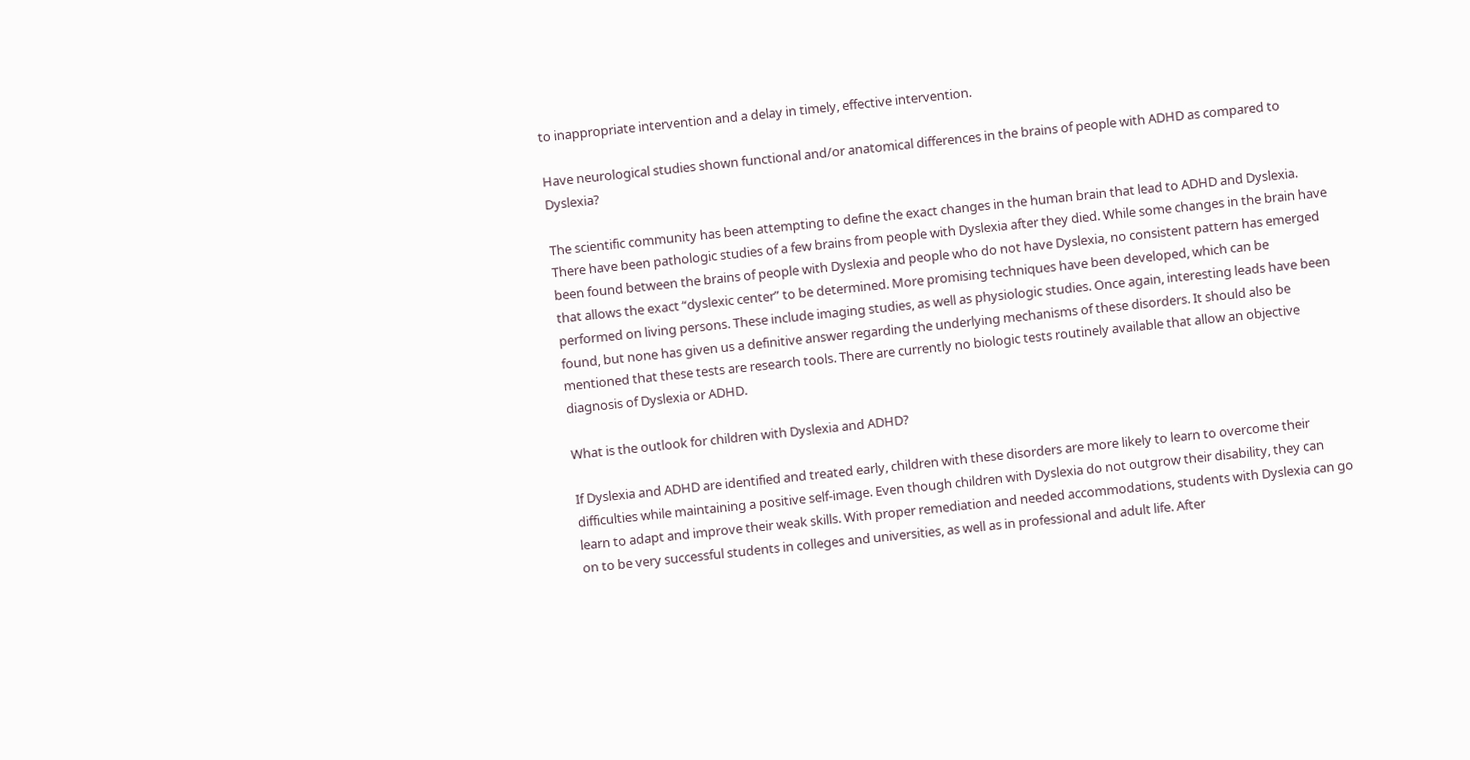to inappropriate intervention and a delay in timely, effective intervention.

Have neurological studies shown functional and/or anatomical differences in the brains of people with ADHD as compared to Dyslexia?

The scientific community has been attempting to define the exact changes in the human brain that lead to ADHD and Dyslexia. There have been pathologic studies of a few brains from people with Dyslexia after they died. While some changes in the brain have been found between the brains of people with Dyslexia and people who do not have Dyslexia, no consistent pattern has emerged that allows the exact “dyslexic center” to be determined. More promising techniques have been developed, which can be performed on living persons. These include imaging studies, as well as physiologic studies. Once again, interesting leads have been found, but none has given us a definitive answer regarding the underlying mechanisms of these disorders. It should also be mentioned that these tests are research tools. There are currently no biologic tests routinely available that allow an objective diagnosis of Dyslexia or ADHD.

What is the outlook for children with Dyslexia and ADHD?

If Dyslexia and ADHD are identified and treated early, children with these disorders are more likely to learn to overcome their difficulties while maintaining a positive self-image. Even though children with Dyslexia do not outgrow their disability, they can learn to adapt and improve their weak skills. With proper remediation and needed accommodations, students with Dyslexia can go on to be very successful students in colleges and universities, as well as in professional and adult life. After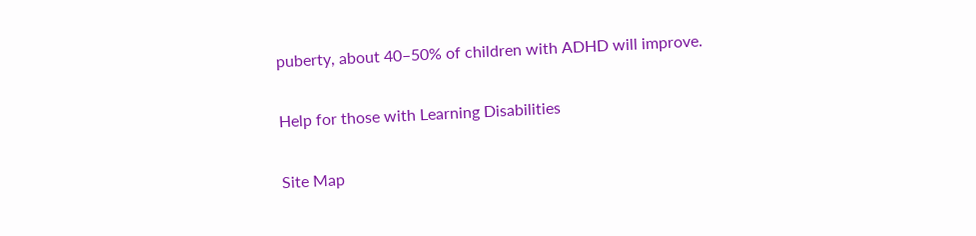puberty, about 40–50% of children with ADHD will improve.

Help for those with Learning Disabilities

Site Map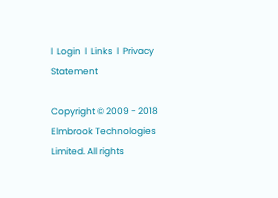l  Login  l  Links  l  Privacy Statement

Copyright © 2009 - 2018 Elmbrook Technologies Limited. All rights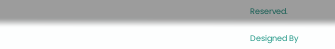Reserved.

Designed By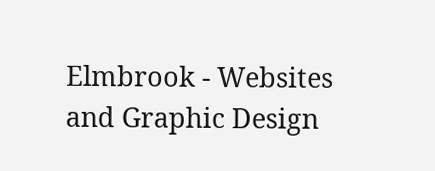Elmbrook - Websites and Graphic Design